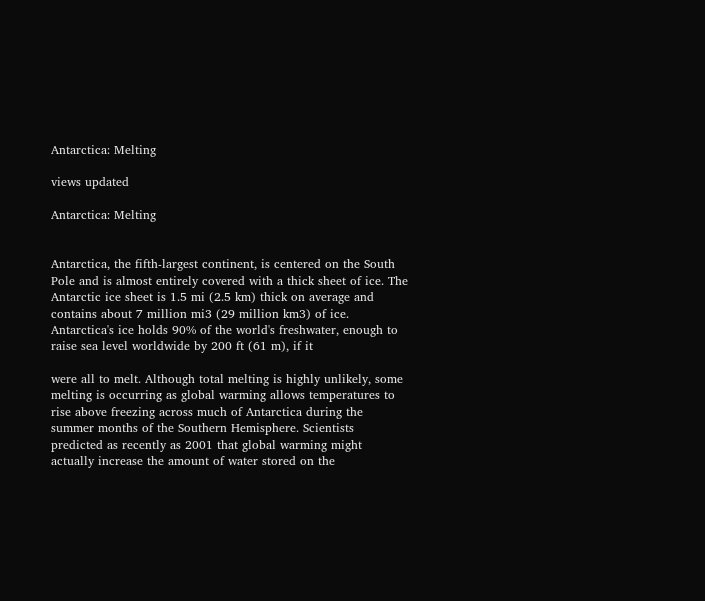Antarctica: Melting

views updated

Antarctica: Melting


Antarctica, the fifth-largest continent, is centered on the South Pole and is almost entirely covered with a thick sheet of ice. The Antarctic ice sheet is 1.5 mi (2.5 km) thick on average and contains about 7 million mi3 (29 million km3) of ice. Antarctica's ice holds 90% of the world's freshwater, enough to raise sea level worldwide by 200 ft (61 m), if it

were all to melt. Although total melting is highly unlikely, some melting is occurring as global warming allows temperatures to rise above freezing across much of Antarctica during the summer months of the Southern Hemisphere. Scientists predicted as recently as 2001 that global warming might actually increase the amount of water stored on the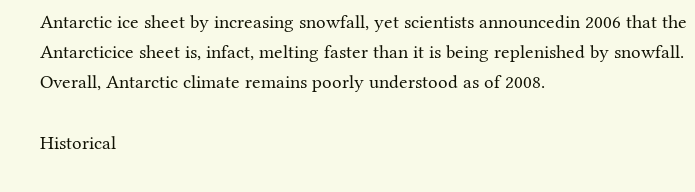Antarctic ice sheet by increasing snowfall, yet scientists announcedin 2006 that the Antarcticice sheet is, infact, melting faster than it is being replenished by snowfall. Overall, Antarctic climate remains poorly understood as of 2008.

Historical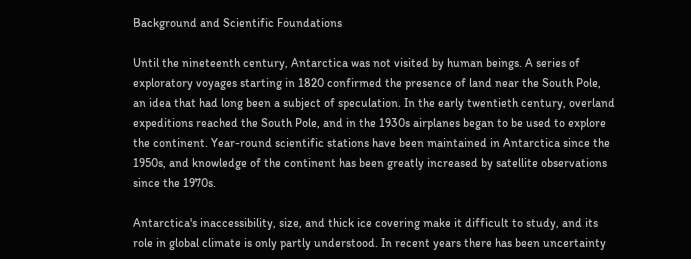Background and Scientific Foundations

Until the nineteenth century, Antarctica was not visited by human beings. A series of exploratory voyages starting in 1820 confirmed the presence of land near the South Pole, an idea that had long been a subject of speculation. In the early twentieth century, overland expeditions reached the South Pole, and in the 1930s airplanes began to be used to explore the continent. Year-round scientific stations have been maintained in Antarctica since the 1950s, and knowledge of the continent has been greatly increased by satellite observations since the 1970s.

Antarctica's inaccessibility, size, and thick ice covering make it difficult to study, and its role in global climate is only partly understood. In recent years there has been uncertainty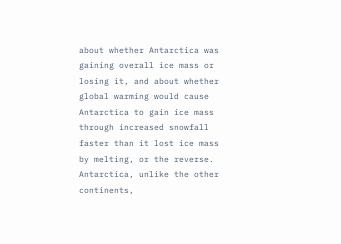about whether Antarctica was gaining overall ice mass or losing it, and about whether global warming would cause Antarctica to gain ice mass through increased snowfall faster than it lost ice mass by melting, or the reverse. Antarctica, unlike the other continents,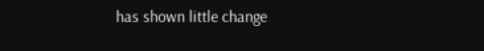has shown little change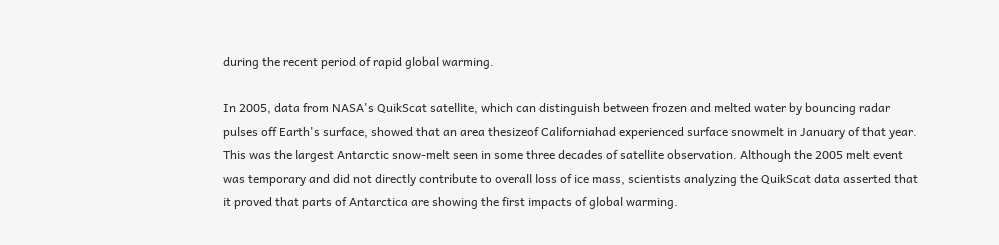during the recent period of rapid global warming.

In 2005, data from NASA's QuikScat satellite, which can distinguish between frozen and melted water by bouncing radar pulses off Earth's surface, showed that an area thesizeof Californiahad experienced surface snowmelt in January of that year. This was the largest Antarctic snow-melt seen in some three decades of satellite observation. Although the 2005 melt event was temporary and did not directly contribute to overall loss of ice mass, scientists analyzing the QuikScat data asserted that it proved that parts of Antarctica are showing the first impacts of global warming.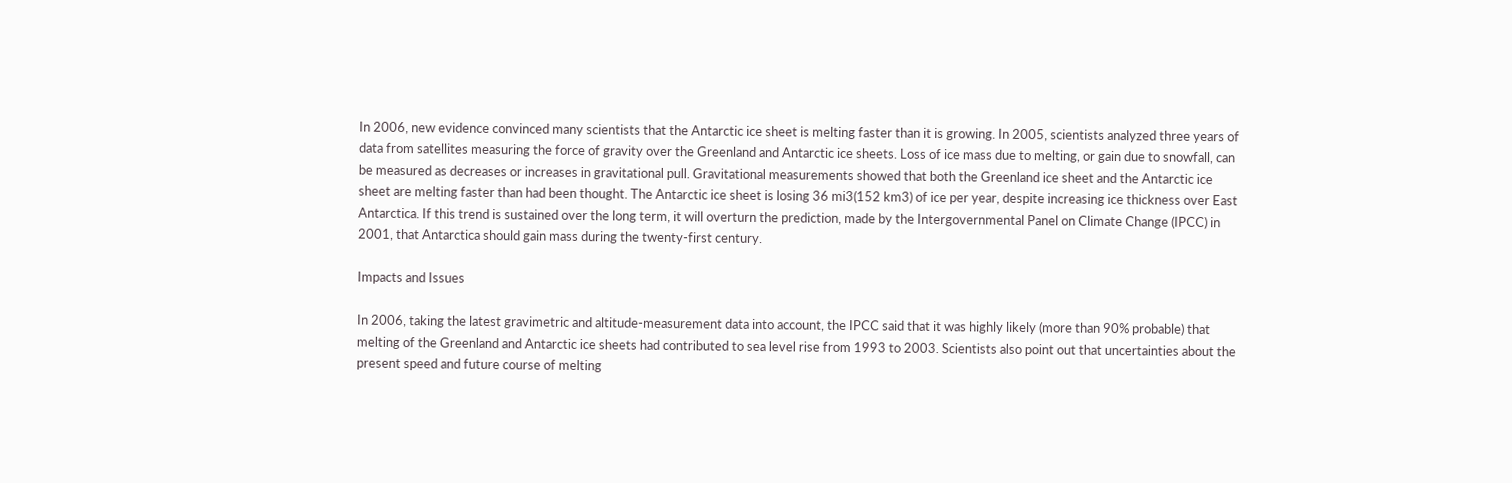In 2006, new evidence convinced many scientists that the Antarctic ice sheet is melting faster than it is growing. In 2005, scientists analyzed three years of data from satellites measuring the force of gravity over the Greenland and Antarctic ice sheets. Loss of ice mass due to melting, or gain due to snowfall, can be measured as decreases or increases in gravitational pull. Gravitational measurements showed that both the Greenland ice sheet and the Antarctic ice sheet are melting faster than had been thought. The Antarctic ice sheet is losing 36 mi3(152 km3) of ice per year, despite increasing ice thickness over East Antarctica. If this trend is sustained over the long term, it will overturn the prediction, made by the Intergovernmental Panel on Climate Change (IPCC) in 2001, that Antarctica should gain mass during the twenty-first century.

Impacts and Issues

In 2006, taking the latest gravimetric and altitude-measurement data into account, the IPCC said that it was highly likely (more than 90% probable) that melting of the Greenland and Antarctic ice sheets had contributed to sea level rise from 1993 to 2003. Scientists also point out that uncertainties about the present speed and future course of melting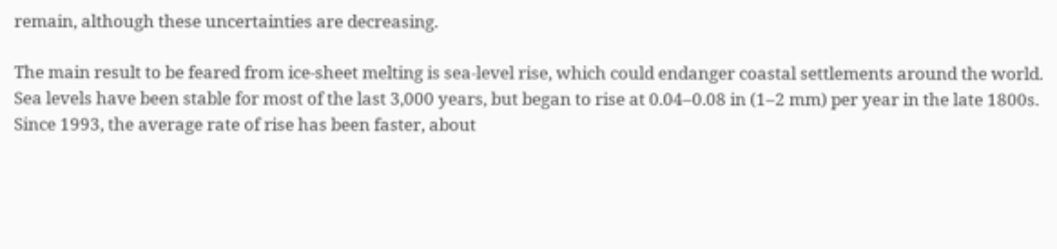remain, although these uncertainties are decreasing.

The main result to be feared from ice-sheet melting is sea-level rise, which could endanger coastal settlements around the world. Sea levels have been stable for most of the last 3,000 years, but began to rise at 0.04–0.08 in (1–2 mm) per year in the late 1800s. Since 1993, the average rate of rise has been faster, about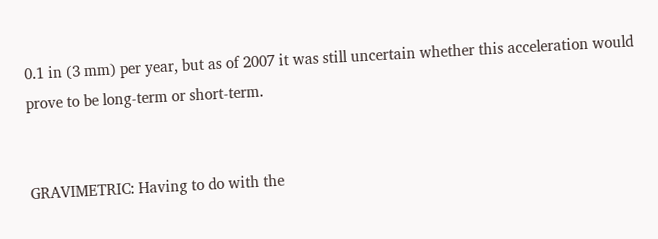0.1 in (3 mm) per year, but as of 2007 it was still uncertain whether this acceleration would prove to be long-term or short-term.


GRAVIMETRIC: Having to do with the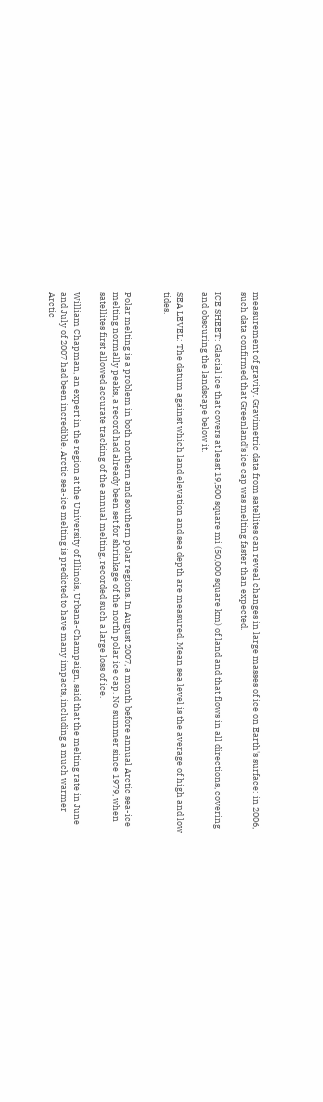measurement of gravity. Gravimetric data from satellites can reveal changes in large masses of ice on Earth's surface: in 2006, such data confirmed that Greenland's ice cap was melting faster than expected.

ICE SHEET: Glacial ice that covers at least 19,500 square mi (50,000 square km) of land and that flows in all directions, covering and obscuring the landscape below it.

SEA LEVEL: The datum against which land elevation and sea depth are measured. Mean sea level is the average of high and low tides.


Polar melting is a problem in both northern and southern polar regions. In August 2007, a month before annual Arctic sea-ice melting normally peaks, a record had already been set for shrinkage of the north polar ice cap. No summer since 1979, when satellites first allowed accurate tracking of the annual melting, recorded such a large loss of ice.

William Chapman, an expert in the region at the University of Illinois, Urbana-Champaign, said that the melting rate in June and July of 2007 had been incredible. Arctic sea-ice melting is predicted to have many impacts, including a much warmer Arctic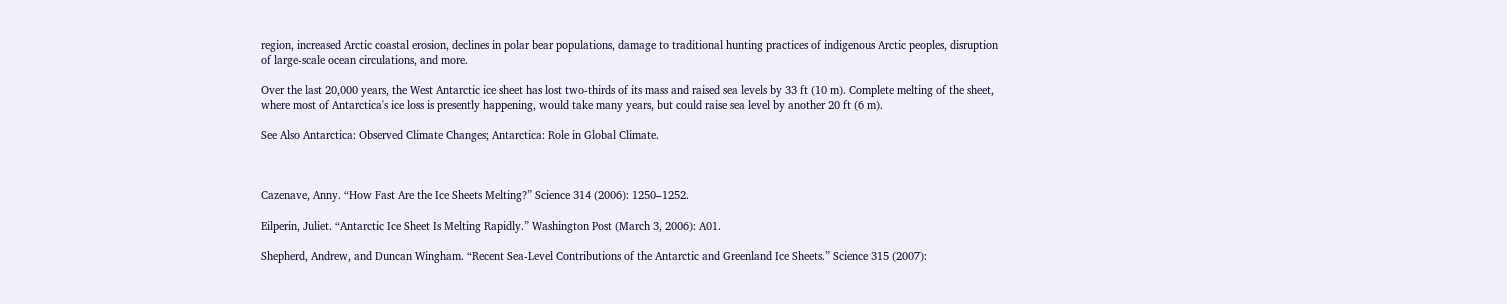region, increased Arctic coastal erosion, declines in polar bear populations, damage to traditional hunting practices of indigenous Arctic peoples, disruption of large-scale ocean circulations, and more.

Over the last 20,000 years, the West Antarctic ice sheet has lost two-thirds of its mass and raised sea levels by 33 ft (10 m). Complete melting of the sheet, where most of Antarctica's ice loss is presently happening, would take many years, but could raise sea level by another 20 ft (6 m).

See Also Antarctica: Observed Climate Changes; Antarctica: Role in Global Climate.



Cazenave, Anny. “How Fast Are the Ice Sheets Melting?” Science 314 (2006): 1250–1252.

Eilperin, Juliet. “Antarctic Ice Sheet Is Melting Rapidly.” Washington Post (March 3, 2006): A01.

Shepherd, Andrew, and Duncan Wingham. “Recent Sea-Level Contributions of the Antarctic and Greenland Ice Sheets.” Science 315 (2007):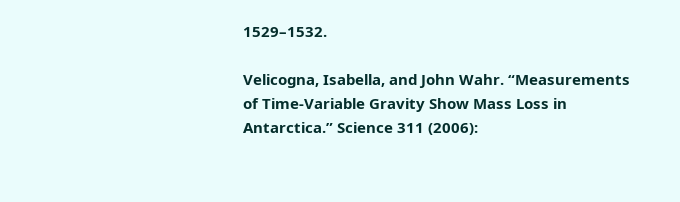1529–1532.

Velicogna, Isabella, and John Wahr. “Measurements of Time-Variable Gravity Show Mass Loss in Antarctica.” Science 311 (2006):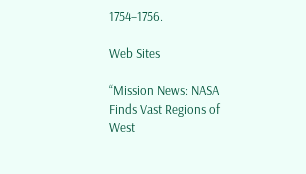1754–1756.

Web Sites

“Mission News: NASA Finds Vast Regions of West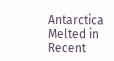Antarctica Melted in Recent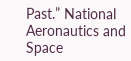Past.” National Aeronautics and Space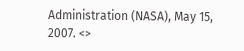Administration (NASA), May 15, 2007. <>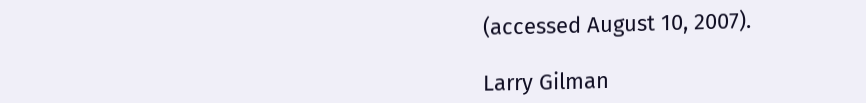(accessed August 10, 2007).

Larry Gilman